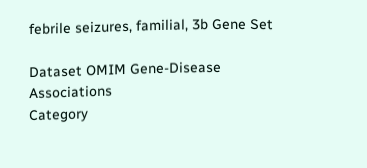febrile seizures, familial, 3b Gene Set

Dataset OMIM Gene-Disease Associations
Category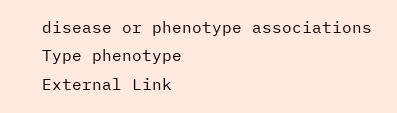disease or phenotype associations
Type phenotype
External Link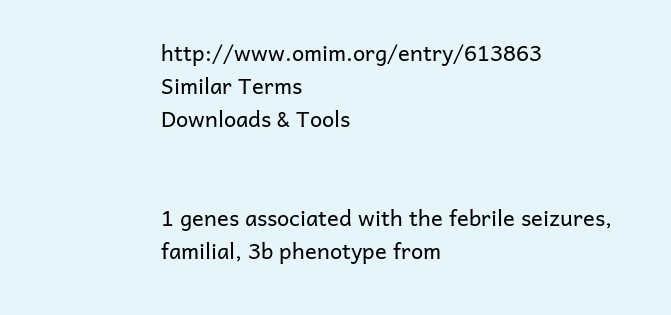http://www.omim.org/entry/613863
Similar Terms
Downloads & Tools


1 genes associated with the febrile seizures, familial, 3b phenotype from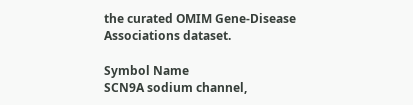the curated OMIM Gene-Disease Associations dataset.

Symbol Name
SCN9A sodium channel,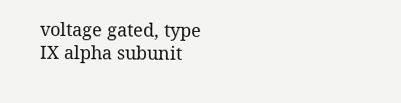voltage gated, type IX alpha subunit